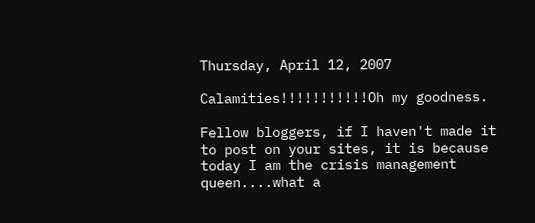Thursday, April 12, 2007

Calamities!!!!!!!!!!!Oh my goodness.

Fellow bloggers, if I haven't made it to post on your sites, it is because today I am the crisis management queen....what a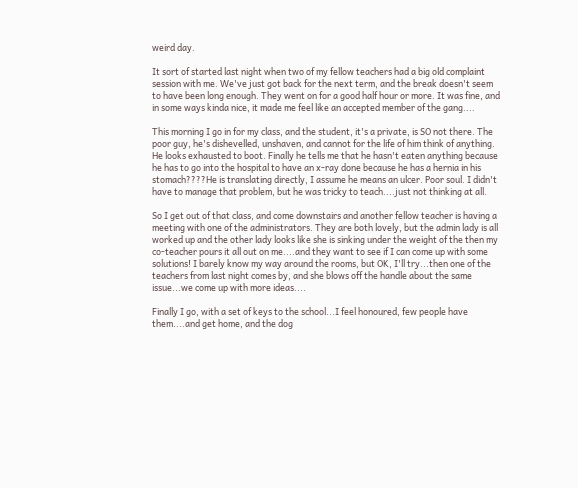weird day.

It sort of started last night when two of my fellow teachers had a big old complaint session with me. We've just got back for the next term, and the break doesn't seem to have been long enough. They went on for a good half hour or more. It was fine, and in some ways kinda nice, it made me feel like an accepted member of the gang....

This morning I go in for my class, and the student, it's a private, is SO not there. The poor guy, he's dishevelled, unshaven, and cannot for the life of him think of anything. He looks exhausted to boot. Finally he tells me that he hasn't eaten anything because he has to go into the hospital to have an x-ray done because he has a hernia in his stomach????He is translating directly, I assume he means an ulcer. Poor soul. I didn't have to manage that problem, but he was tricky to teach....just not thinking at all.

So I get out of that class, and come downstairs and another fellow teacher is having a meeting with one of the administrators. They are both lovely, but the admin lady is all worked up and the other lady looks like she is sinking under the weight of the then my co-teacher pours it all out on me....and they want to see if I can come up with some solutions! I barely know my way around the rooms, but OK, I'll try...then one of the teachers from last night comes by, and she blows off the handle about the same issue...we come up with more ideas....

Finally I go, with a set of keys to the school...I feel honoured, few people have them....and get home, and the dog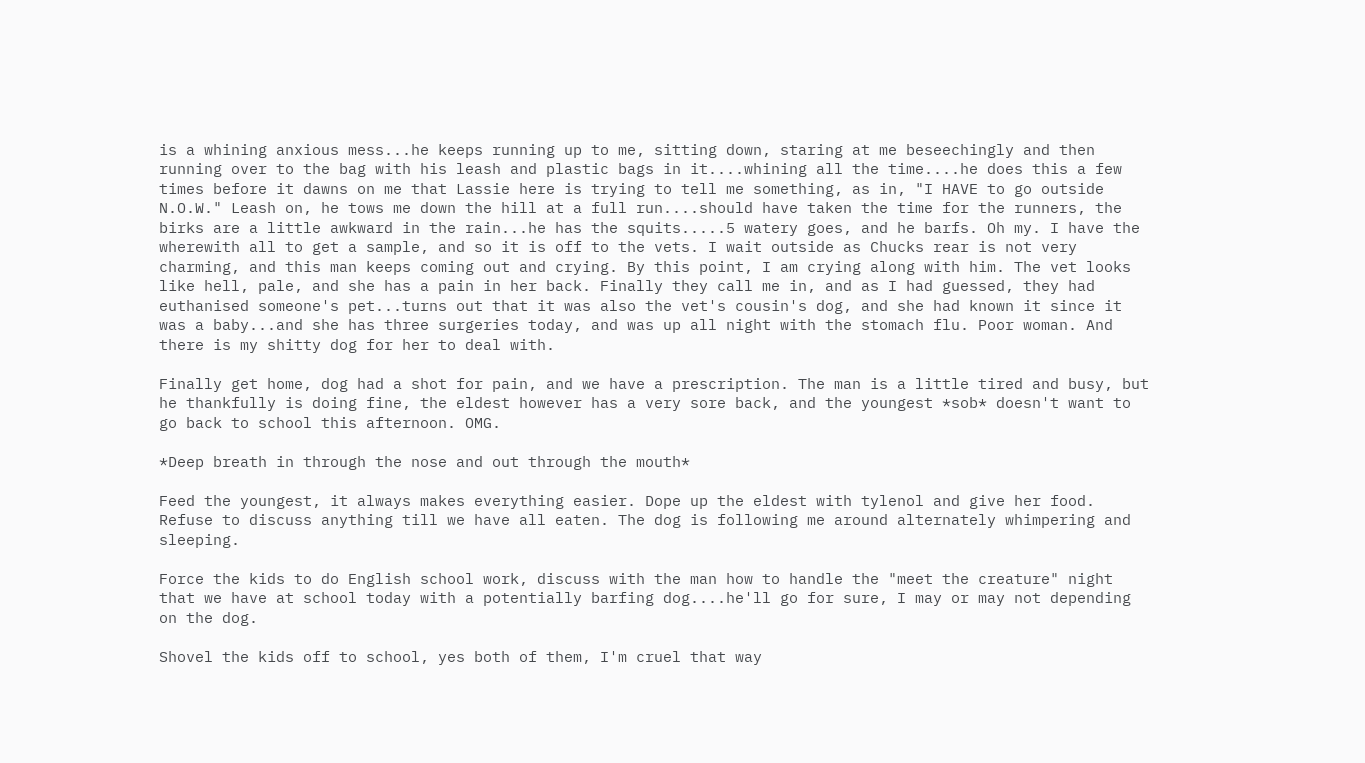is a whining anxious mess...he keeps running up to me, sitting down, staring at me beseechingly and then running over to the bag with his leash and plastic bags in it....whining all the time....he does this a few times before it dawns on me that Lassie here is trying to tell me something, as in, "I HAVE to go outside N.O.W." Leash on, he tows me down the hill at a full run....should have taken the time for the runners, the birks are a little awkward in the rain...he has the squits.....5 watery goes, and he barfs. Oh my. I have the wherewith all to get a sample, and so it is off to the vets. I wait outside as Chucks rear is not very charming, and this man keeps coming out and crying. By this point, I am crying along with him. The vet looks like hell, pale, and she has a pain in her back. Finally they call me in, and as I had guessed, they had euthanised someone's pet...turns out that it was also the vet's cousin's dog, and she had known it since it was a baby...and she has three surgeries today, and was up all night with the stomach flu. Poor woman. And there is my shitty dog for her to deal with.

Finally get home, dog had a shot for pain, and we have a prescription. The man is a little tired and busy, but he thankfully is doing fine, the eldest however has a very sore back, and the youngest *sob* doesn't want to go back to school this afternoon. OMG.

*Deep breath in through the nose and out through the mouth*

Feed the youngest, it always makes everything easier. Dope up the eldest with tylenol and give her food. Refuse to discuss anything till we have all eaten. The dog is following me around alternately whimpering and sleeping.

Force the kids to do English school work, discuss with the man how to handle the "meet the creature" night that we have at school today with a potentially barfing dog....he'll go for sure, I may or may not depending on the dog.

Shovel the kids off to school, yes both of them, I'm cruel that way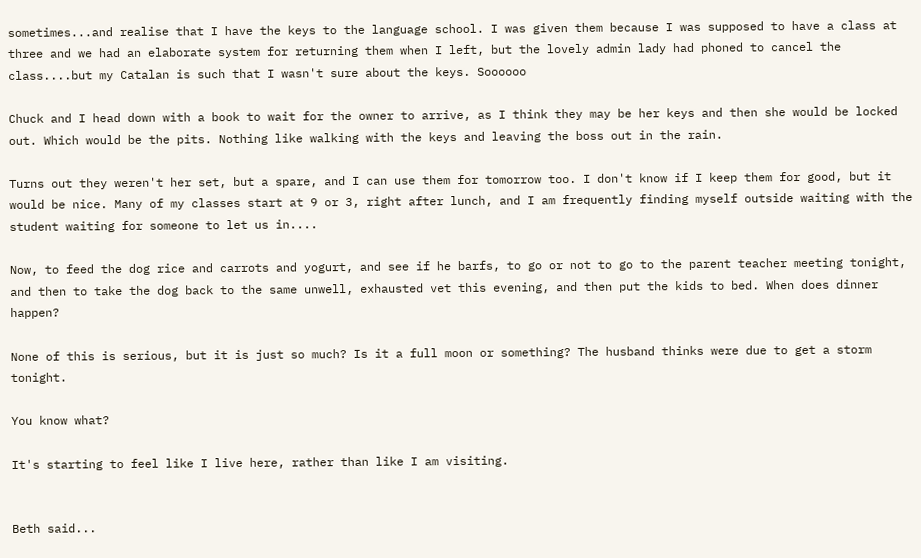sometimes...and realise that I have the keys to the language school. I was given them because I was supposed to have a class at three and we had an elaborate system for returning them when I left, but the lovely admin lady had phoned to cancel the class....but my Catalan is such that I wasn't sure about the keys. Soooooo

Chuck and I head down with a book to wait for the owner to arrive, as I think they may be her keys and then she would be locked out. Which would be the pits. Nothing like walking with the keys and leaving the boss out in the rain.

Turns out they weren't her set, but a spare, and I can use them for tomorrow too. I don't know if I keep them for good, but it would be nice. Many of my classes start at 9 or 3, right after lunch, and I am frequently finding myself outside waiting with the student waiting for someone to let us in....

Now, to feed the dog rice and carrots and yogurt, and see if he barfs, to go or not to go to the parent teacher meeting tonight, and then to take the dog back to the same unwell, exhausted vet this evening, and then put the kids to bed. When does dinner happen?

None of this is serious, but it is just so much? Is it a full moon or something? The husband thinks were due to get a storm tonight.

You know what?

It's starting to feel like I live here, rather than like I am visiting.


Beth said...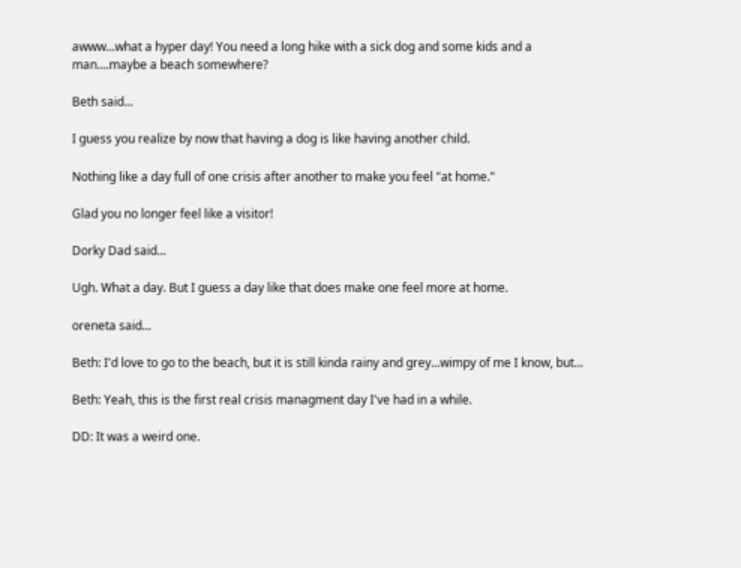awww...what a hyper day! You need a long hike with a sick dog and some kids and a man....maybe a beach somewhere?

Beth said...

I guess you realize by now that having a dog is like having another child.

Nothing like a day full of one crisis after another to make you feel "at home."

Glad you no longer feel like a visitor!

Dorky Dad said...

Ugh. What a day. But I guess a day like that does make one feel more at home.

oreneta said...

Beth: I'd love to go to the beach, but it is still kinda rainy and grey...wimpy of me I know, but...

Beth: Yeah, this is the first real crisis managment day I've had in a while.

DD: It was a weird one.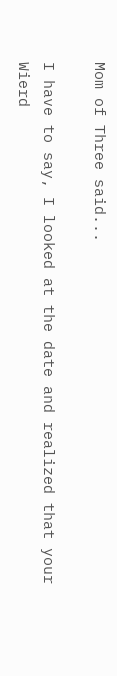Mom of Three said...

I have to say, I looked at the date and realized that your Wierd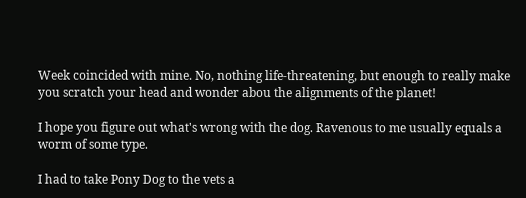Week coincided with mine. No, nothing life-threatening, but enough to really make you scratch your head and wonder abou the alignments of the planet!

I hope you figure out what's wrong with the dog. Ravenous to me usually equals a worm of some type.

I had to take Pony Dog to the vets a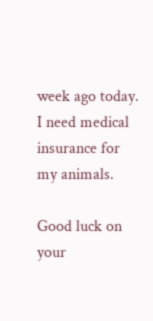week ago today. I need medical insurance for my animals.

Good luck on your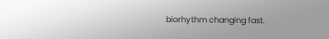biorhythm changing fast.